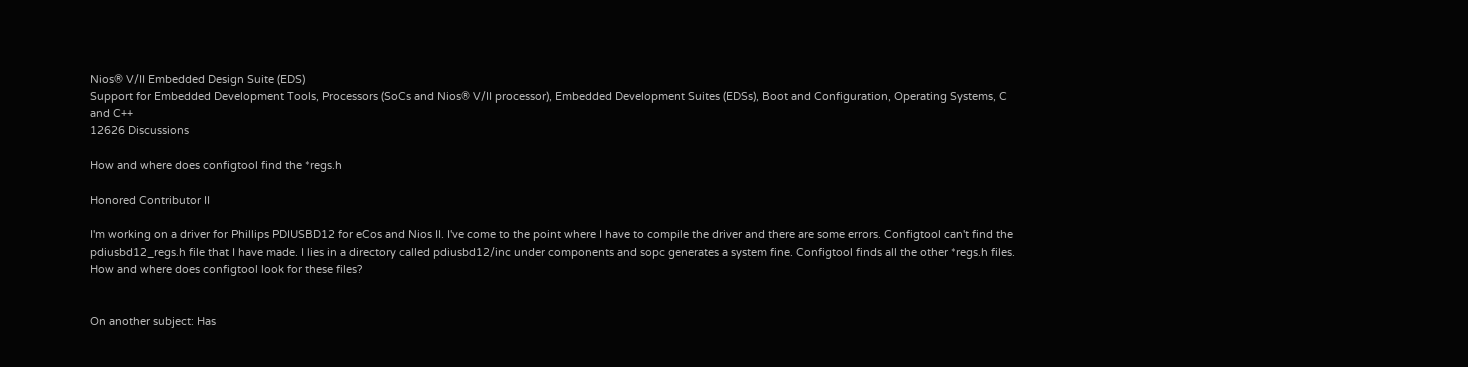Nios® V/II Embedded Design Suite (EDS)
Support for Embedded Development Tools, Processors (SoCs and Nios® V/II processor), Embedded Development Suites (EDSs), Boot and Configuration, Operating Systems, C and C++
12626 Discussions

How and where does configtool find the *regs.h

Honored Contributor II

I'm working on a driver for Phillips PDIUSBD12 for eCos and Nios II. I've come to the point where I have to compile the driver and there are some errors. Configtool can't find the pdiusbd12_regs.h file that I have made. I lies in a directory called pdiusbd12/inc under components and sopc generates a system fine. Configtool finds all the other *regs.h files. How and where does configtool look for these files?


On another subject: Has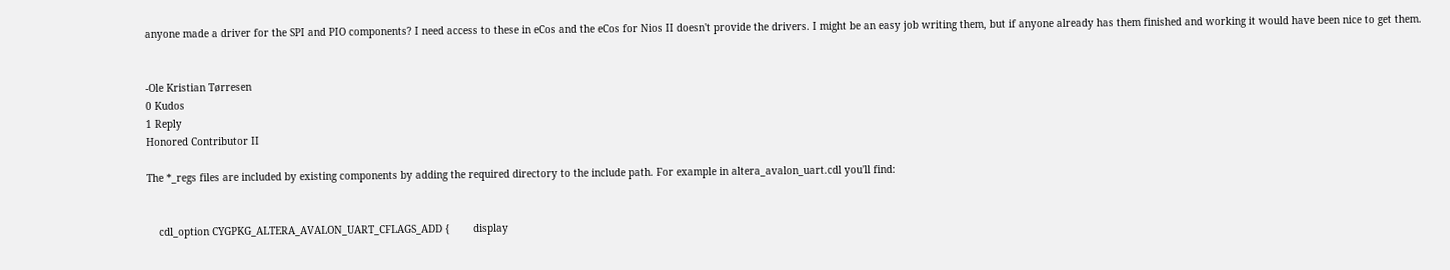anyone made a driver for the SPI and PIO components? I need access to these in eCos and the eCos for Nios II doesn't provide the drivers. I might be an easy job writing them, but if anyone already has them finished and working it would have been nice to get them.


-Ole Kristian Tørresen
0 Kudos
1 Reply
Honored Contributor II

The *_regs files are included by existing components by adding the required directory to the include path. For example in altera_avalon_uart.cdl you'll find:


    cdl_option CYGPKG_ALTERA_AVALON_UART_CFLAGS_ADD {        display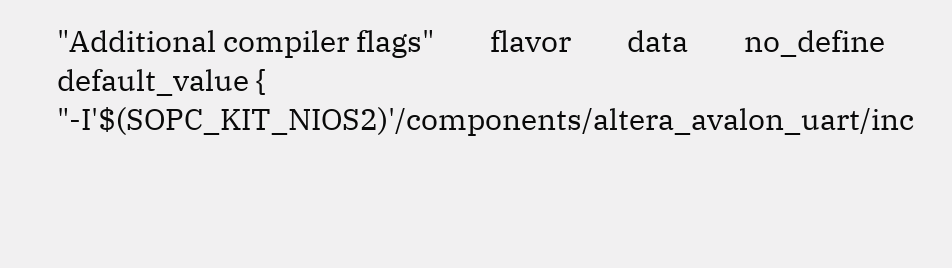"Additional compiler flags"        flavor        data        no_define        default_value { "-I'$(SOPC_KIT_NIOS2)'/components/altera_avalon_uart/inc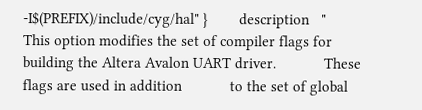-I$(PREFIX)/include/cyg/hal" }        description   "            This option modifies the set of compiler flags for            building the Altera Avalon UART driver.            These flags are used in addition            to the set of global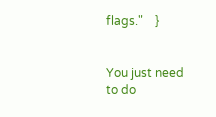flags."    }


You just need to do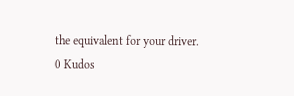the equivalent for your driver.
0 Kudos